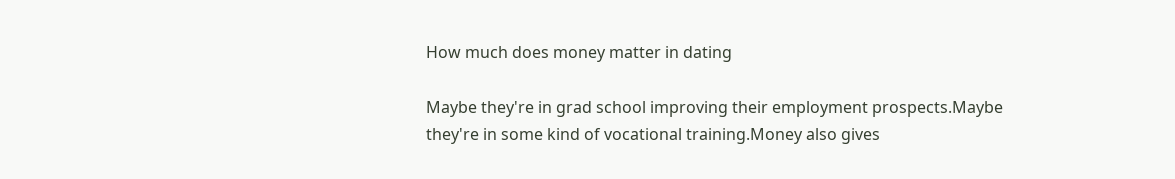How much does money matter in dating

Maybe they're in grad school improving their employment prospects.Maybe they're in some kind of vocational training.Money also gives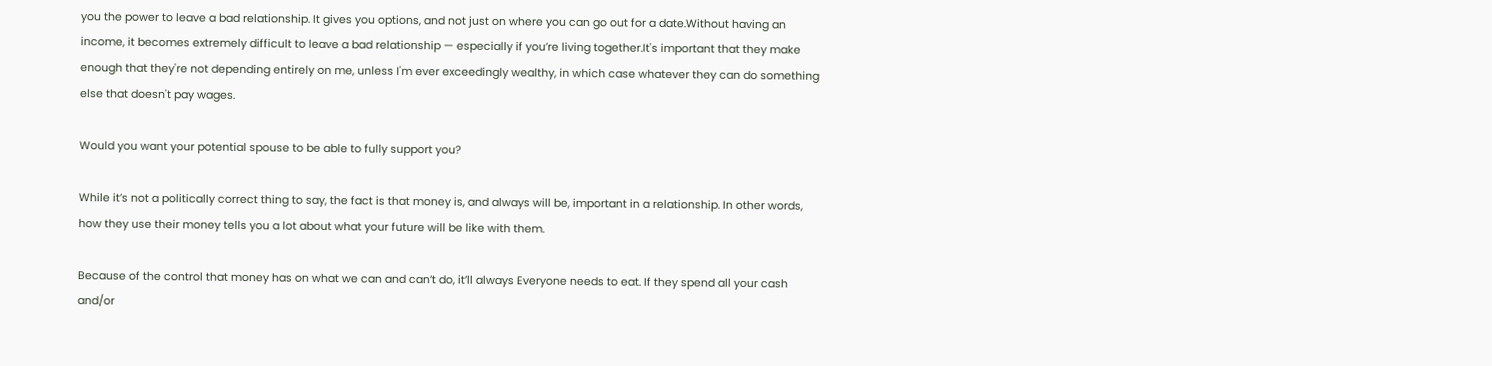you the power to leave a bad relationship. It gives you options, and not just on where you can go out for a date.Without having an income, it becomes extremely difficult to leave a bad relationship — especially if you’re living together.It's important that they make enough that they're not depending entirely on me, unless I'm ever exceedingly wealthy, in which case whatever they can do something else that doesn't pay wages.

Would you want your potential spouse to be able to fully support you?

While it’s not a politically correct thing to say, the fact is that money is, and always will be, important in a relationship. In other words, how they use their money tells you a lot about what your future will be like with them.

Because of the control that money has on what we can and can’t do, it’ll always Everyone needs to eat. If they spend all your cash and/or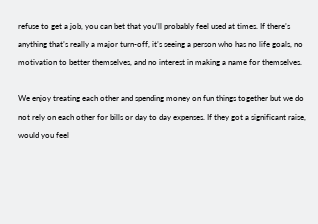refuse to get a job, you can bet that you’ll probably feel used at times. If there’s anything that’s really a major turn-off, it’s seeing a person who has no life goals, no motivation to better themselves, and no interest in making a name for themselves.

We enjoy treating each other and spending money on fun things together but we do not rely on each other for bills or day to day expenses. If they got a significant raise, would you feel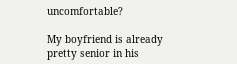uncomfortable?

My boyfriend is already pretty senior in his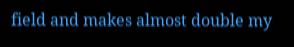field and makes almost double my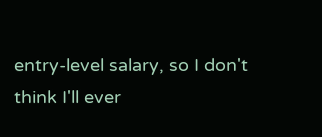entry-level salary, so I don't think I'll ever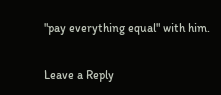"pay everything equal" with him.

Leave a Reply